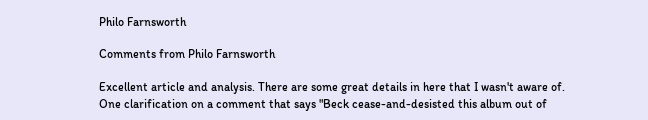Philo Farnsworth

Comments from Philo Farnsworth

Excellent article and analysis. There are some great details in here that I wasn't aware of. One clarification on a comment that says "Beck cease-and-desisted this album out of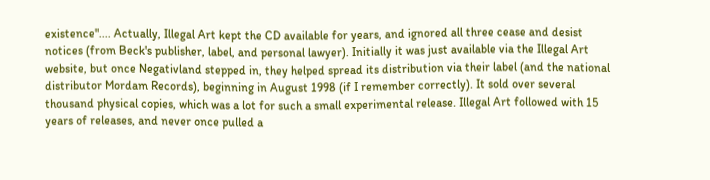existence".... Actually, Illegal Art kept the CD available for years, and ignored all three cease and desist notices (from Beck's publisher, label, and personal lawyer). Initially it was just available via the Illegal Art website, but once Negativland stepped in, they helped spread its distribution via their label (and the national distributor Mordam Records), beginning in August 1998 (if I remember correctly). It sold over several thousand physical copies, which was a lot for such a small experimental release. Illegal Art followed with 15 years of releases, and never once pulled a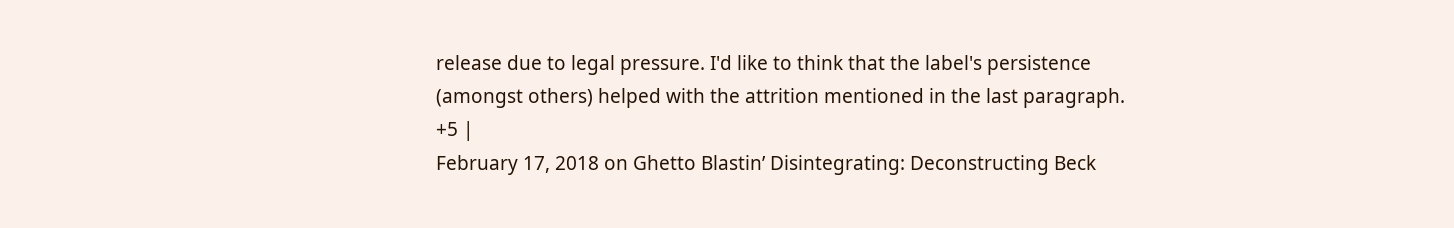release due to legal pressure. I'd like to think that the label's persistence (amongst others) helped with the attrition mentioned in the last paragraph.
+5 |
February 17, 2018 on Ghetto Blastin’ Disintegrating: Deconstructing Beck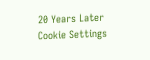20 Years Later
Cookie Settings